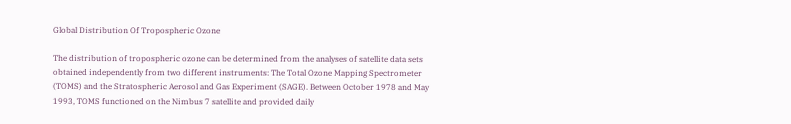Global Distribution Of Tropospheric Ozone

The distribution of tropospheric ozone can be determined from the analyses of satellite data sets obtained independently from two different instruments: The Total Ozone Mapping Spectrometer (TOMS) and the Stratospheric Aerosol and Gas Experiment (SAGE). Between October 1978 and May 1993, TOMS functioned on the Nimbus 7 satellite and provided daily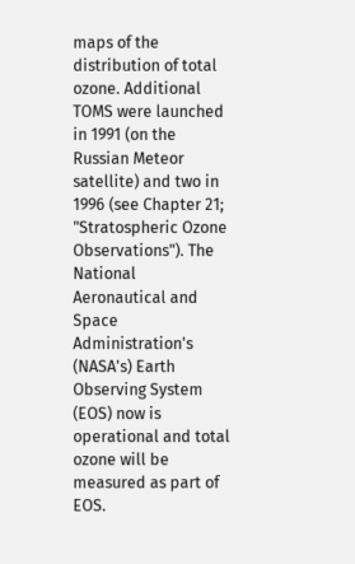maps of the distribution of total ozone. Additional TOMS were launched in 1991 (on the Russian Meteor satellite) and two in 1996 (see Chapter 21; "Stratospheric Ozone Observations"). The National Aeronautical and Space Administration's (NASA's) Earth Observing System (EOS) now is operational and total ozone will be measured as part of EOS.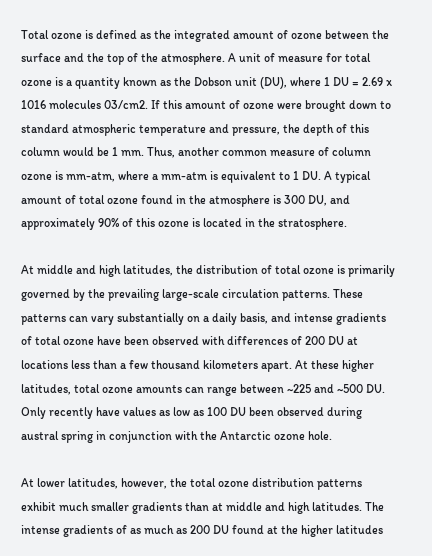Total ozone is defined as the integrated amount of ozone between the surface and the top of the atmosphere. A unit of measure for total ozone is a quantity known as the Dobson unit (DU), where 1 DU = 2.69 x 1016 molecules 03/cm2. If this amount of ozone were brought down to standard atmospheric temperature and pressure, the depth of this column would be 1 mm. Thus, another common measure of column ozone is mm-atm, where a mm-atm is equivalent to 1 DU. A typical amount of total ozone found in the atmosphere is 300 DU, and approximately 90% of this ozone is located in the stratosphere.

At middle and high latitudes, the distribution of total ozone is primarily governed by the prevailing large-scale circulation patterns. These patterns can vary substantially on a daily basis, and intense gradients of total ozone have been observed with differences of 200 DU at locations less than a few thousand kilometers apart. At these higher latitudes, total ozone amounts can range between ~225 and ~500 DU. Only recently have values as low as 100 DU been observed during austral spring in conjunction with the Antarctic ozone hole.

At lower latitudes, however, the total ozone distribution patterns exhibit much smaller gradients than at middle and high latitudes. The intense gradients of as much as 200 DU found at the higher latitudes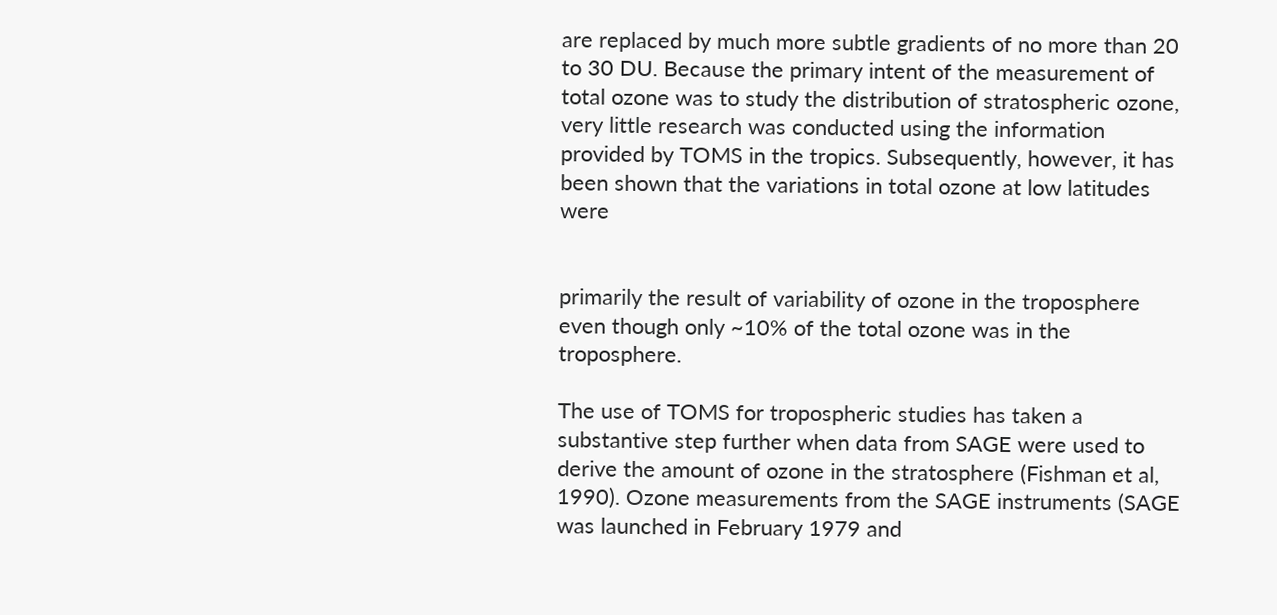are replaced by much more subtle gradients of no more than 20 to 30 DU. Because the primary intent of the measurement of total ozone was to study the distribution of stratospheric ozone, very little research was conducted using the information provided by TOMS in the tropics. Subsequently, however, it has been shown that the variations in total ozone at low latitudes were


primarily the result of variability of ozone in the troposphere even though only ~10% of the total ozone was in the troposphere.

The use of TOMS for tropospheric studies has taken a substantive step further when data from SAGE were used to derive the amount of ozone in the stratosphere (Fishman et al, 1990). Ozone measurements from the SAGE instruments (SAGE was launched in February 1979 and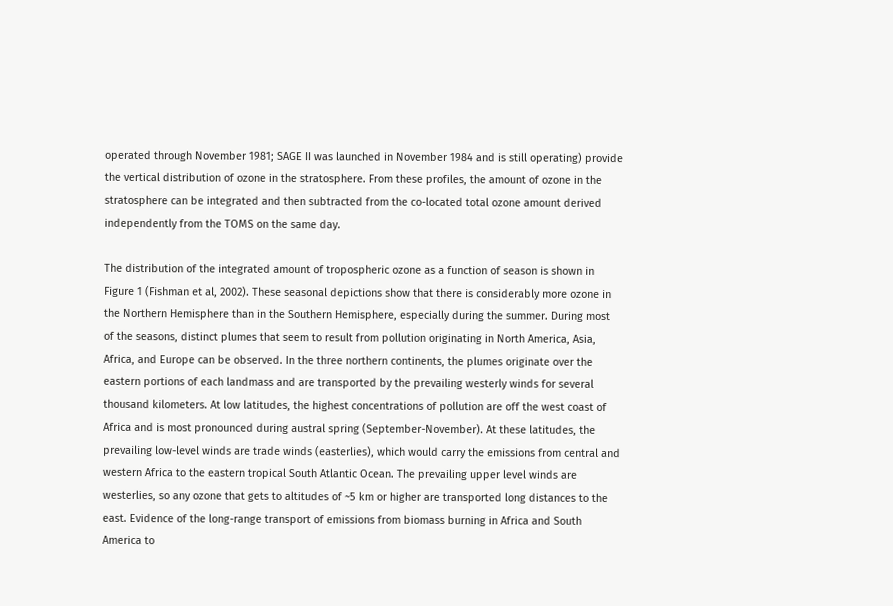operated through November 1981; SAGE II was launched in November 1984 and is still operating) provide the vertical distribution of ozone in the stratosphere. From these profiles, the amount of ozone in the stratosphere can be integrated and then subtracted from the co-located total ozone amount derived independently from the TOMS on the same day.

The distribution of the integrated amount of tropospheric ozone as a function of season is shown in Figure 1 (Fishman et al, 2002). These seasonal depictions show that there is considerably more ozone in the Northern Hemisphere than in the Southern Hemisphere, especially during the summer. During most of the seasons, distinct plumes that seem to result from pollution originating in North America, Asia, Africa, and Europe can be observed. In the three northern continents, the plumes originate over the eastern portions of each landmass and are transported by the prevailing westerly winds for several thousand kilometers. At low latitudes, the highest concentrations of pollution are off the west coast of Africa and is most pronounced during austral spring (September-November). At these latitudes, the prevailing low-level winds are trade winds (easterlies), which would carry the emissions from central and western Africa to the eastern tropical South Atlantic Ocean. The prevailing upper level winds are westerlies, so any ozone that gets to altitudes of ~5 km or higher are transported long distances to the east. Evidence of the long-range transport of emissions from biomass burning in Africa and South America to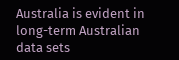Australia is evident in long-term Australian data sets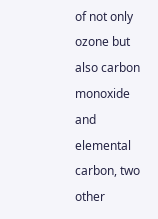of not only ozone but also carbon monoxide and elemental carbon, two other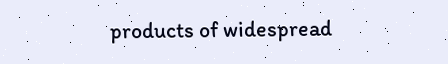products of widespread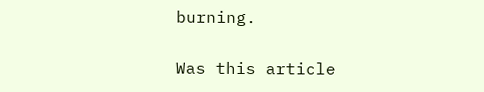burning.

Was this article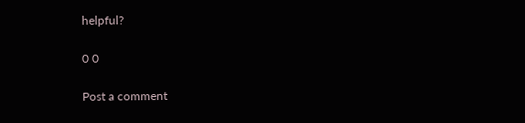helpful?

0 0

Post a comment